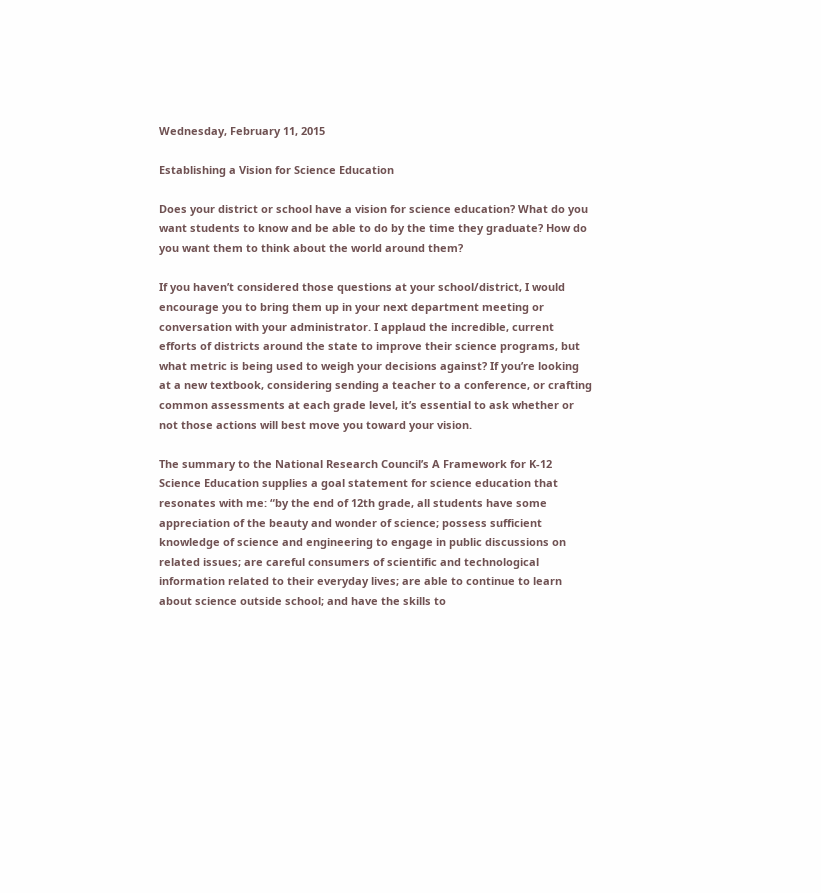Wednesday, February 11, 2015

Establishing a Vision for Science Education

Does your district or school have a vision for science education? What do you want students to know and be able to do by the time they graduate? How do you want them to think about the world around them?

If you haven’t considered those questions at your school/district, I would encourage you to bring them up in your next department meeting or conversation with your administrator. I applaud the incredible, current efforts of districts around the state to improve their science programs, but what metric is being used to weigh your decisions against? If you’re looking at a new textbook, considering sending a teacher to a conference, or crafting common assessments at each grade level, it’s essential to ask whether or not those actions will best move you toward your vision.

The summary to the National Research Council’s A Framework for K-12 Science Education supplies a goal statement for science education that resonates with me: “by the end of 12th grade, all students have some appreciation of the beauty and wonder of science; possess sufficient knowledge of science and engineering to engage in public discussions on related issues; are careful consumers of scientific and technological information related to their everyday lives; are able to continue to learn about science outside school; and have the skills to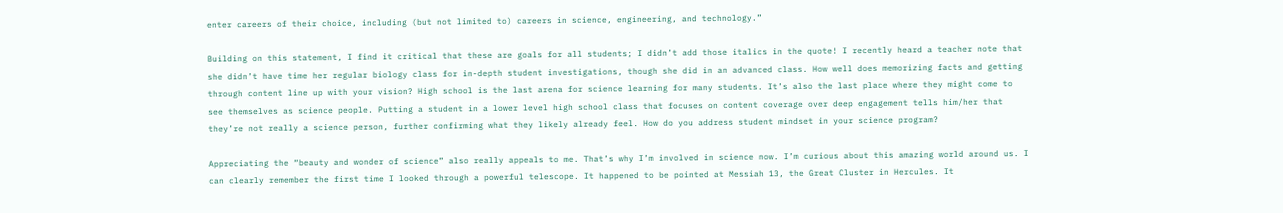enter careers of their choice, including (but not limited to) careers in science, engineering, and technology.”

Building on this statement, I find it critical that these are goals for all students; I didn’t add those italics in the quote! I recently heard a teacher note that she didn’t have time her regular biology class for in-depth student investigations, though she did in an advanced class. How well does memorizing facts and getting through content line up with your vision? High school is the last arena for science learning for many students. It’s also the last place where they might come to see themselves as science people. Putting a student in a lower level high school class that focuses on content coverage over deep engagement tells him/her that they’re not really a science person, further confirming what they likely already feel. How do you address student mindset in your science program?

Appreciating the “beauty and wonder of science” also really appeals to me. That’s why I’m involved in science now. I’m curious about this amazing world around us. I can clearly remember the first time I looked through a powerful telescope. It happened to be pointed at Messiah 13, the Great Cluster in Hercules. It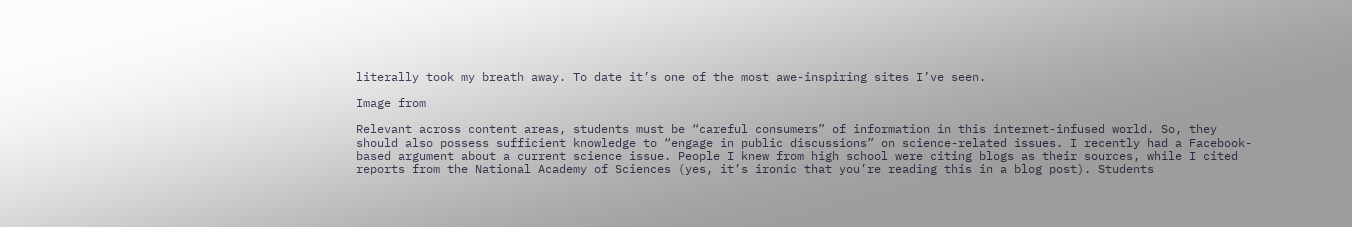literally took my breath away. To date it’s one of the most awe-inspiring sites I’ve seen.

Image from

Relevant across content areas, students must be “careful consumers” of information in this internet-infused world. So, they should also possess sufficient knowledge to “engage in public discussions” on science-related issues. I recently had a Facebook-based argument about a current science issue. People I knew from high school were citing blogs as their sources, while I cited reports from the National Academy of Sciences (yes, it’s ironic that you’re reading this in a blog post). Students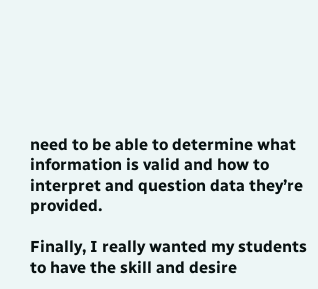need to be able to determine what information is valid and how to interpret and question data they’re provided.

Finally, I really wanted my students to have the skill and desire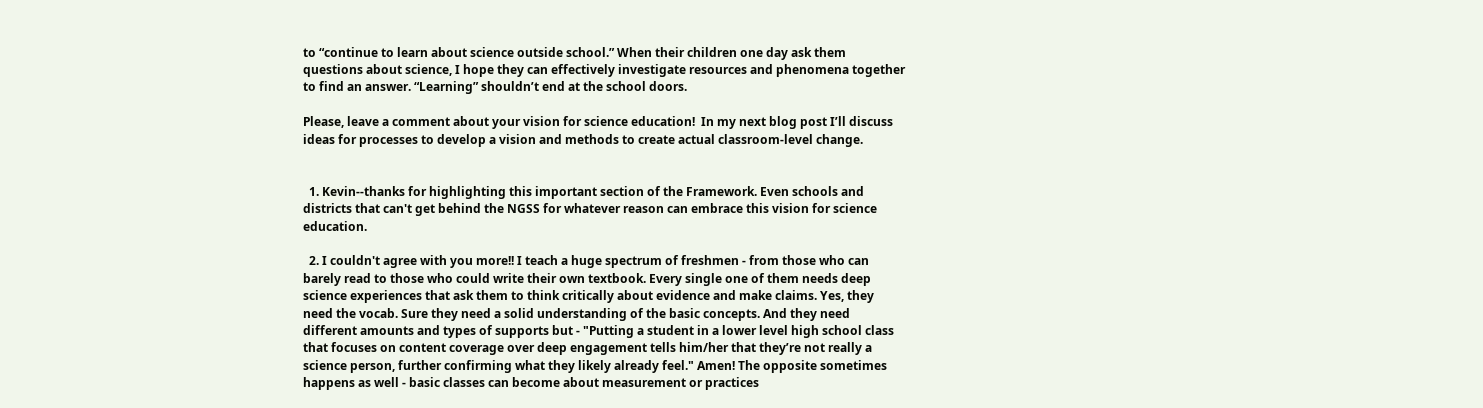to “continue to learn about science outside school.” When their children one day ask them questions about science, I hope they can effectively investigate resources and phenomena together to find an answer. “Learning” shouldn’t end at the school doors.

Please, leave a comment about your vision for science education!  In my next blog post I’ll discuss ideas for processes to develop a vision and methods to create actual classroom-level change.


  1. Kevin--thanks for highlighting this important section of the Framework. Even schools and districts that can't get behind the NGSS for whatever reason can embrace this vision for science education.

  2. I couldn't agree with you more!! I teach a huge spectrum of freshmen - from those who can barely read to those who could write their own textbook. Every single one of them needs deep science experiences that ask them to think critically about evidence and make claims. Yes, they need the vocab. Sure they need a solid understanding of the basic concepts. And they need different amounts and types of supports but - "Putting a student in a lower level high school class that focuses on content coverage over deep engagement tells him/her that they’re not really a science person, further confirming what they likely already feel." Amen! The opposite sometimes happens as well - basic classes can become about measurement or practices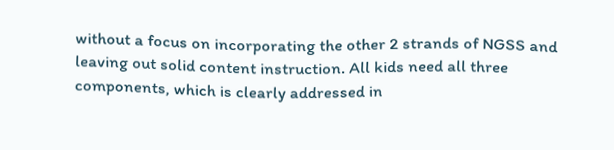without a focus on incorporating the other 2 strands of NGSS and leaving out solid content instruction. All kids need all three components, which is clearly addressed in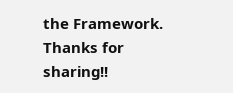the Framework. Thanks for sharing!!